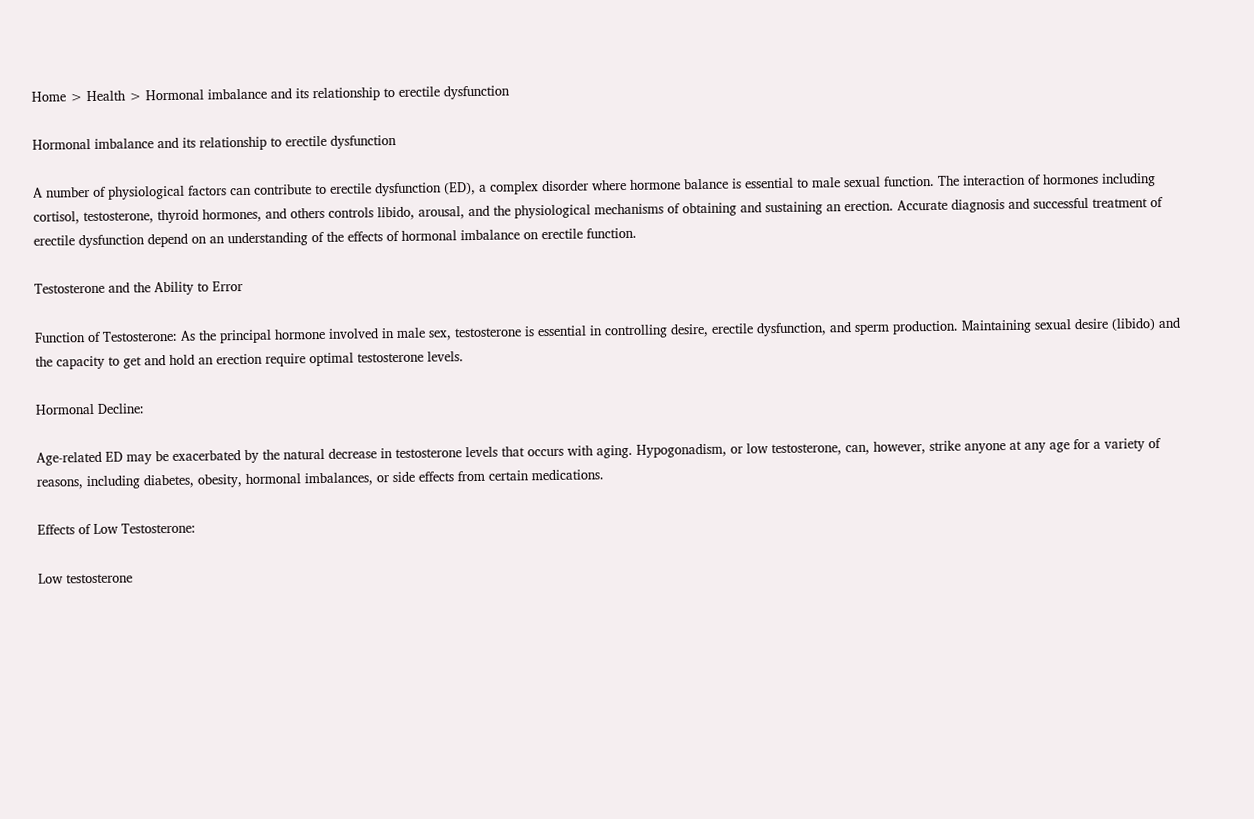Home > Health > Hormonal imbalance and its relationship to erectile dysfunction

Hormonal imbalance and its relationship to erectile dysfunction

A number of physiological factors can contribute to erectile dysfunction (ED), a complex disorder where hormone balance is essential to male sexual function. The interaction of hormones including cortisol, testosterone, thyroid hormones, and others controls libido, arousal, and the physiological mechanisms of obtaining and sustaining an erection. Accurate diagnosis and successful treatment of erectile dysfunction depend on an understanding of the effects of hormonal imbalance on erectile function.

Testosterone and the Ability to Error

Function of Testosterone: As the principal hormone involved in male sex, testosterone is essential in controlling desire, erectile dysfunction, and sperm production. Maintaining sexual desire (libido) and the capacity to get and hold an erection require optimal testosterone levels.

Hormonal Decline:

Age-related ED may be exacerbated by the natural decrease in testosterone levels that occurs with aging. Hypogonadism, or low testosterone, can, however, strike anyone at any age for a variety of reasons, including diabetes, obesity, hormonal imbalances, or side effects from certain medications.

Effects of Low Testosterone:

Low testosterone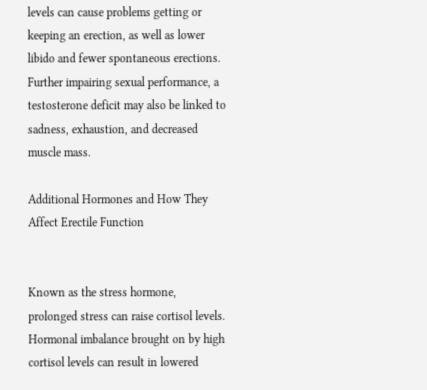levels can cause problems getting or keeping an erection, as well as lower libido and fewer spontaneous erections. Further impairing sexual performance, a testosterone deficit may also be linked to sadness, exhaustion, and decreased muscle mass.

Additional Hormones and How They Affect Erectile Function


Known as the stress hormone, prolonged stress can raise cortisol levels. Hormonal imbalance brought on by high cortisol levels can result in lowered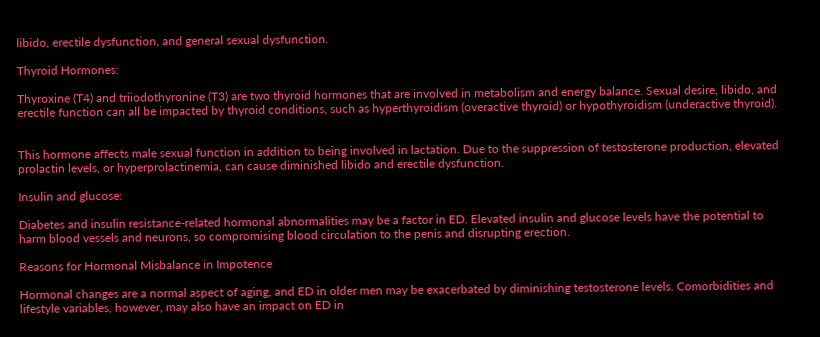libido, erectile dysfunction, and general sexual dysfunction.

Thyroid Hormones:

Thyroxine (T4) and triiodothyronine (T3) are two thyroid hormones that are involved in metabolism and energy balance. Sexual desire, libido, and erectile function can all be impacted by thyroid conditions, such as hyperthyroidism (overactive thyroid) or hypothyroidism (underactive thyroid).


This hormone affects male sexual function in addition to being involved in lactation. Due to the suppression of testosterone production, elevated prolactin levels, or hyperprolactinemia, can cause diminished libido and erectile dysfunction.

Insulin and glucose:

Diabetes and insulin resistance-related hormonal abnormalities may be a factor in ED. Elevated insulin and glucose levels have the potential to harm blood vessels and neurons, so compromising blood circulation to the penis and disrupting erection.

Reasons for Hormonal Misbalance in Impotence

Hormonal changes are a normal aspect of aging, and ED in older men may be exacerbated by diminishing testosterone levels. Comorbidities and lifestyle variables, however, may also have an impact on ED in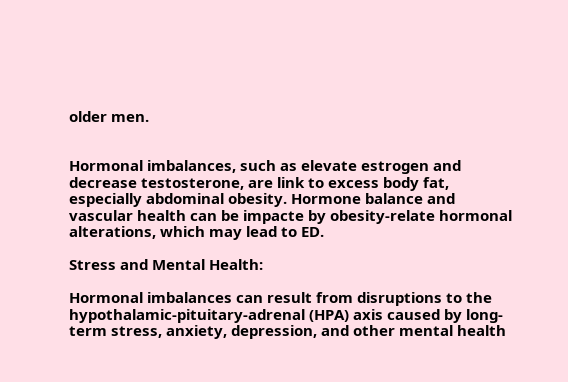older men.


Hormonal imbalances, such as elevate estrogen and decrease testosterone, are link to excess body fat, especially abdominal obesity. Hormone balance and vascular health can be impacte by obesity-relate hormonal alterations, which may lead to ED.

Stress and Mental Health:

Hormonal imbalances can result from disruptions to the hypothalamic-pituitary-adrenal (HPA) axis caused by long-term stress, anxiety, depression, and other mental health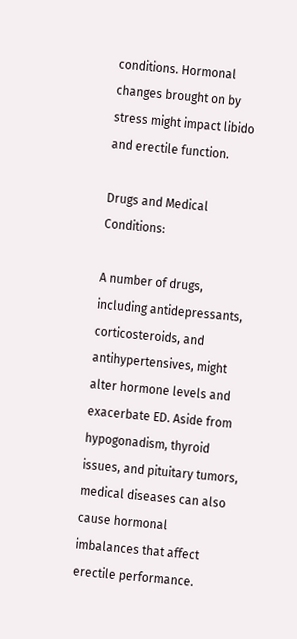conditions. Hormonal changes brought on by stress might impact libido and erectile function.

Drugs and Medical Conditions:

A number of drugs, including antidepressants, corticosteroids, and antihypertensives, might alter hormone levels and exacerbate ED. Aside from hypogonadism, thyroid issues, and pituitary tumors, medical diseases can also cause hormonal imbalances that affect erectile performance.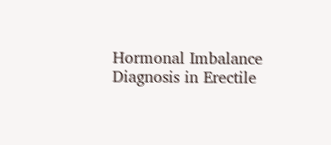Hormonal Imbalance Diagnosis in Erectile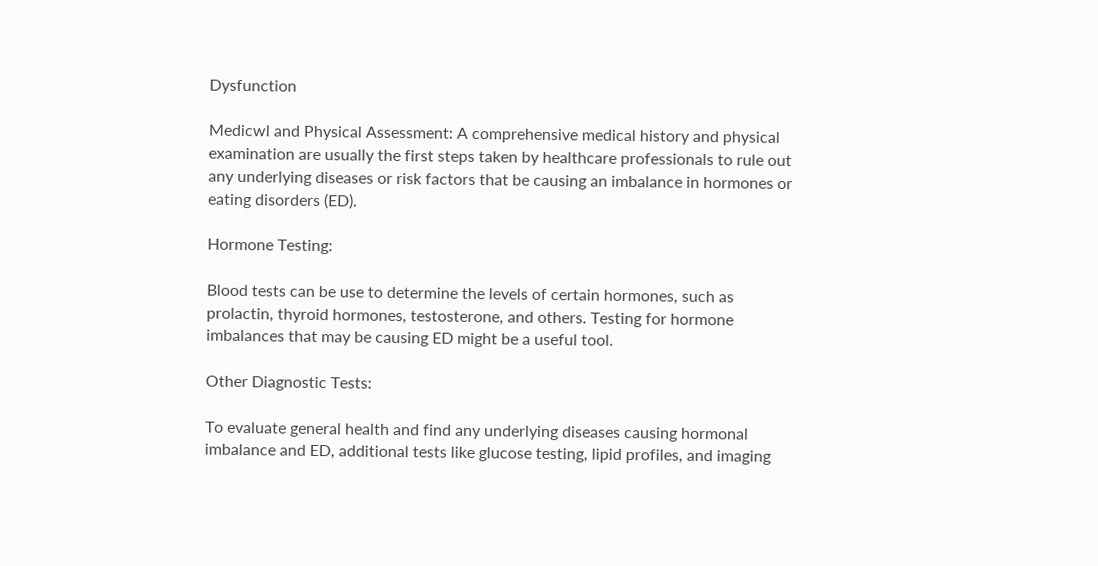Dysfunction

Medicwl and Physical Assessment: A comprehensive medical history and physical examination are usually the first steps taken by healthcare professionals to rule out any underlying diseases or risk factors that be causing an imbalance in hormones or eating disorders (ED).

Hormone Testing:

Blood tests can be use to determine the levels of certain hormones, such as prolactin, thyroid hormones, testosterone, and others. Testing for hormone imbalances that may be causing ED might be a useful tool.

Other Diagnostic Tests:

To evaluate general health and find any underlying diseases causing hormonal imbalance and ED, additional tests like glucose testing, lipid profiles, and imaging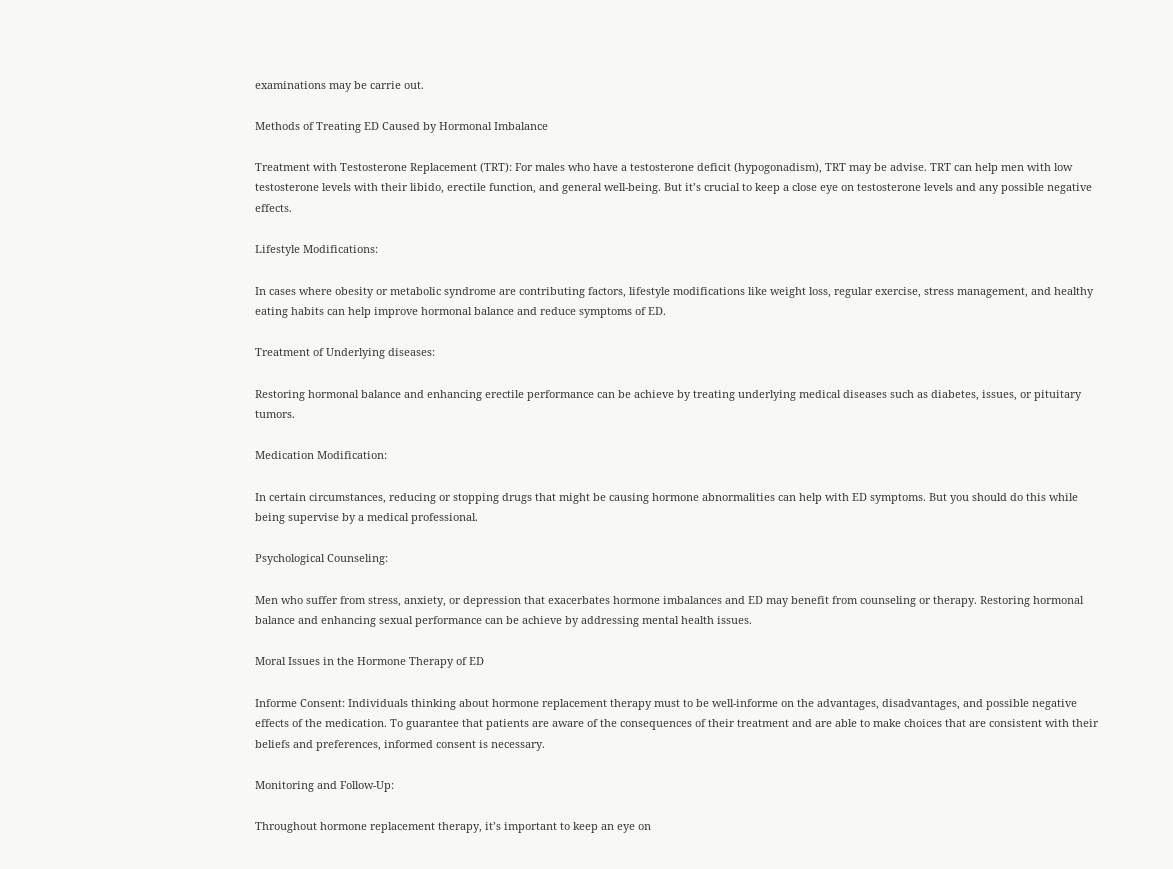examinations may be carrie out.

Methods of Treating ED Caused by Hormonal Imbalance

Treatment with Testosterone Replacement (TRT): For males who have a testosterone deficit (hypogonadism), TRT may be advise. TRT can help men with low testosterone levels with their libido, erectile function, and general well-being. But it’s crucial to keep a close eye on testosterone levels and any possible negative effects.

Lifestyle Modifications:

In cases where obesity or metabolic syndrome are contributing factors, lifestyle modifications like weight loss, regular exercise, stress management, and healthy eating habits can help improve hormonal balance and reduce symptoms of ED.

Treatment of Underlying diseases:

Restoring hormonal balance and enhancing erectile performance can be achieve by treating underlying medical diseases such as diabetes, issues, or pituitary tumors.

Medication Modification:

In certain circumstances, reducing or stopping drugs that might be causing hormone abnormalities can help with ED symptoms. But you should do this while being supervise by a medical professional.

Psychological Counseling:

Men who suffer from stress, anxiety, or depression that exacerbates hormone imbalances and ED may benefit from counseling or therapy. Restoring hormonal balance and enhancing sexual performance can be achieve by addressing mental health issues.

Moral Issues in the Hormone Therapy of ED

Informe Consent: Individuals thinking about hormone replacement therapy must to be well-informe on the advantages, disadvantages, and possible negative effects of the medication. To guarantee that patients are aware of the consequences of their treatment and are able to make choices that are consistent with their beliefs and preferences, informed consent is necessary.

Monitoring and Follow-Up:

Throughout hormone replacement therapy, it’s important to keep an eye on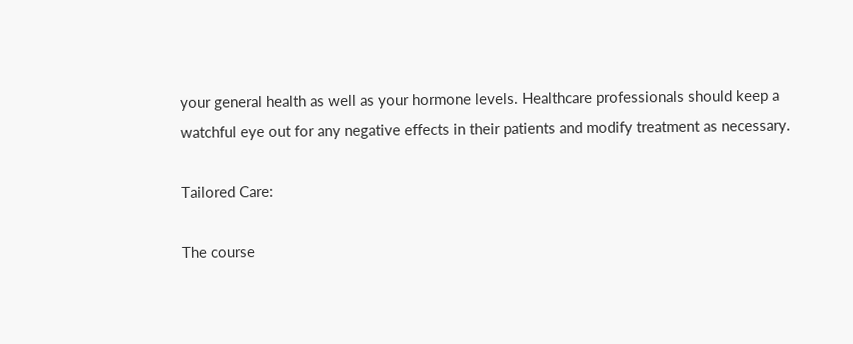your general health as well as your hormone levels. Healthcare professionals should keep a watchful eye out for any negative effects in their patients and modify treatment as necessary.

Tailored Care:

The course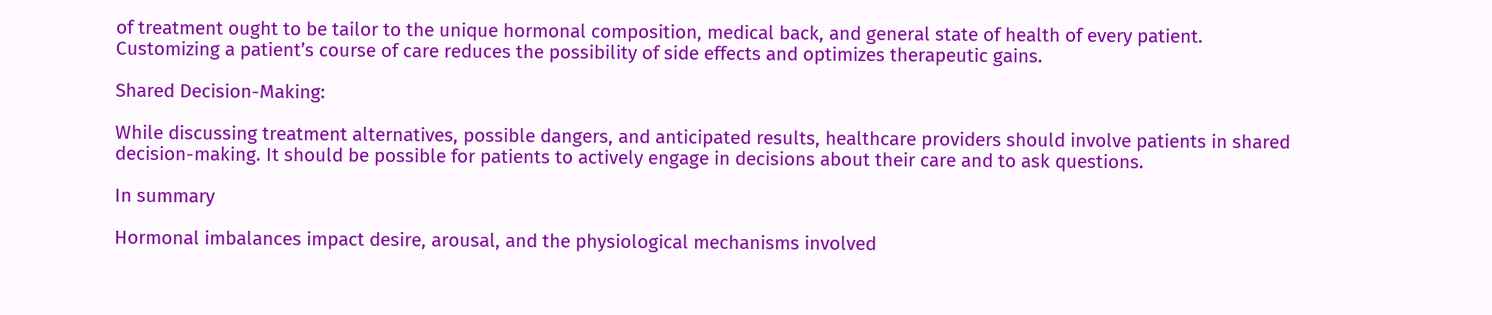of treatment ought to be tailor to the unique hormonal composition, medical back, and general state of health of every patient. Customizing a patient’s course of care reduces the possibility of side effects and optimizes therapeutic gains.

Shared Decision-Making:

While discussing treatment alternatives, possible dangers, and anticipated results, healthcare providers should involve patients in shared decision-making. It should be possible for patients to actively engage in decisions about their care and to ask questions.

In summary

Hormonal imbalances impact desire, arousal, and the physiological mechanisms involved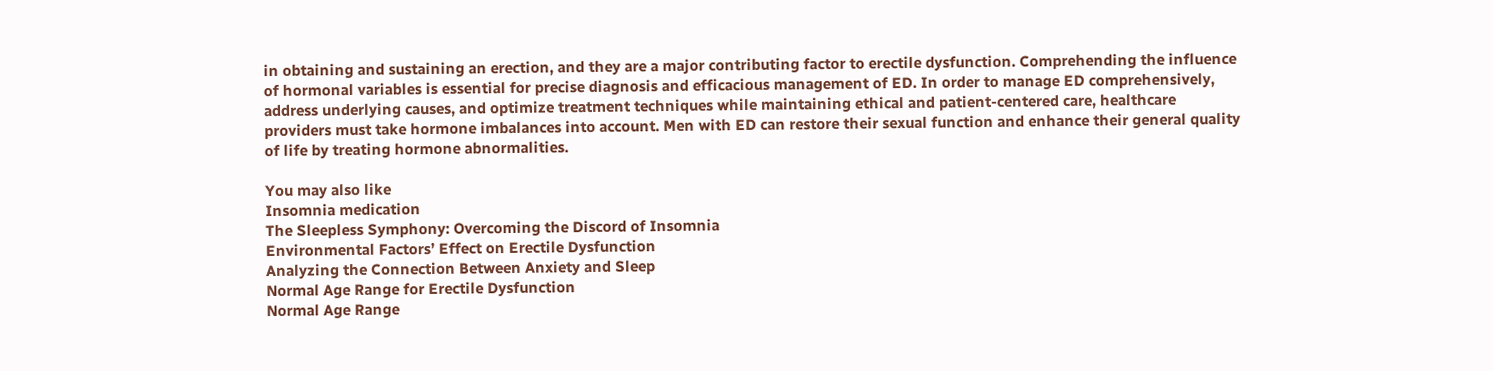in obtaining and sustaining an erection, and they are a major contributing factor to erectile dysfunction. Comprehending the influence of hormonal variables is essential for precise diagnosis and efficacious management of ED. In order to manage ED comprehensively, address underlying causes, and optimize treatment techniques while maintaining ethical and patient-centered care, healthcare providers must take hormone imbalances into account. Men with ED can restore their sexual function and enhance their general quality of life by treating hormone abnormalities.

You may also like
Insomnia medication
The Sleepless Symphony: Overcoming the Discord of Insomnia
Environmental Factors’ Effect on Erectile Dysfunction
Analyzing the Connection Between Anxiety and Sleep
Normal Age Range for Erectile Dysfunction
Normal Age Range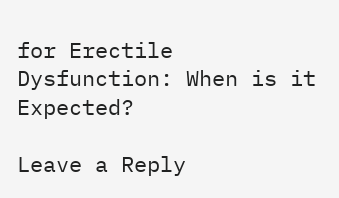for Erectile Dysfunction: When is it Expected?

Leave a Reply